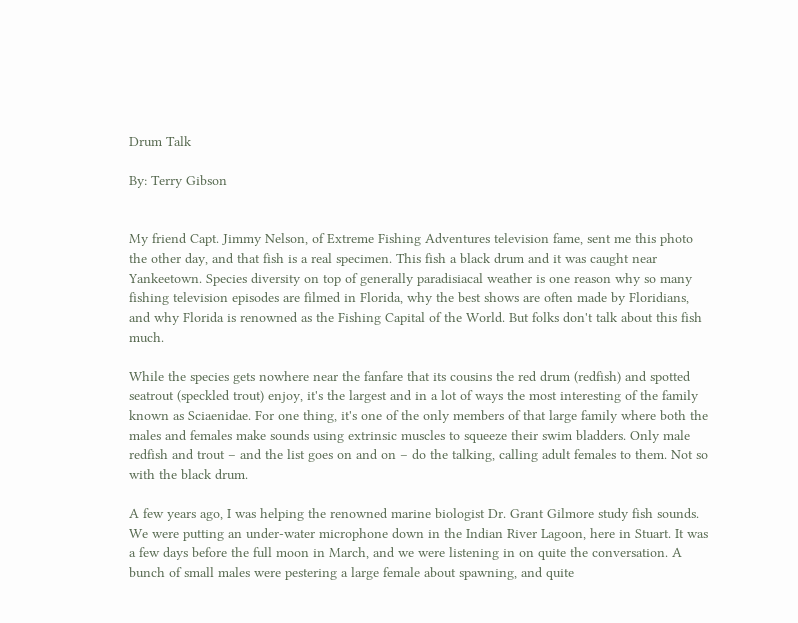Drum Talk

By: Terry Gibson


My friend Capt. Jimmy Nelson, of Extreme Fishing Adventures television fame, sent me this photo the other day, and that fish is a real specimen. This fish a black drum and it was caught near Yankeetown. Species diversity on top of generally paradisiacal weather is one reason why so many fishing television episodes are filmed in Florida, why the best shows are often made by Floridians, and why Florida is renowned as the Fishing Capital of the World. But folks don't talk about this fish much.

While the species gets nowhere near the fanfare that its cousins the red drum (redfish) and spotted seatrout (speckled trout) enjoy, it's the largest and in a lot of ways the most interesting of the family known as Sciaenidae. For one thing, it's one of the only members of that large family where both the males and females make sounds using extrinsic muscles to squeeze their swim bladders. Only male redfish and trout – and the list goes on and on – do the talking, calling adult females to them. Not so with the black drum.

A few years ago, I was helping the renowned marine biologist Dr. Grant Gilmore study fish sounds. We were putting an under-water microphone down in the Indian River Lagoon, here in Stuart. It was a few days before the full moon in March, and we were listening in on quite the conversation. A bunch of small males were pestering a large female about spawning, and quite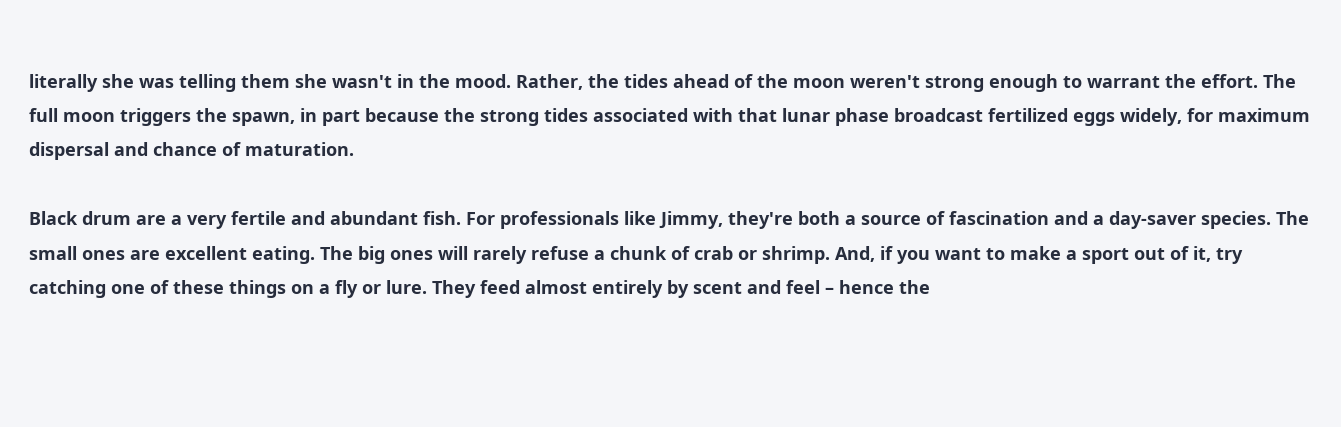literally she was telling them she wasn't in the mood. Rather, the tides ahead of the moon weren't strong enough to warrant the effort. The full moon triggers the spawn, in part because the strong tides associated with that lunar phase broadcast fertilized eggs widely, for maximum dispersal and chance of maturation.

Black drum are a very fertile and abundant fish. For professionals like Jimmy, they're both a source of fascination and a day-saver species. The small ones are excellent eating. The big ones will rarely refuse a chunk of crab or shrimp. And, if you want to make a sport out of it, try catching one of these things on a fly or lure. They feed almost entirely by scent and feel – hence the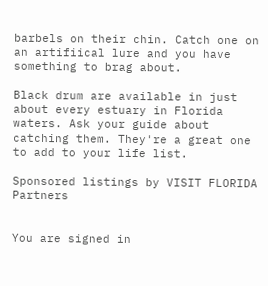barbels on their chin. Catch one on an artifiical lure and you have something to brag about.

Black drum are available in just about every estuary in Florida waters. Ask your guide about catching them. They're a great one to add to your life list.

Sponsored listings by VISIT FLORIDA Partners


You are signed in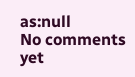as:null
No comments yet